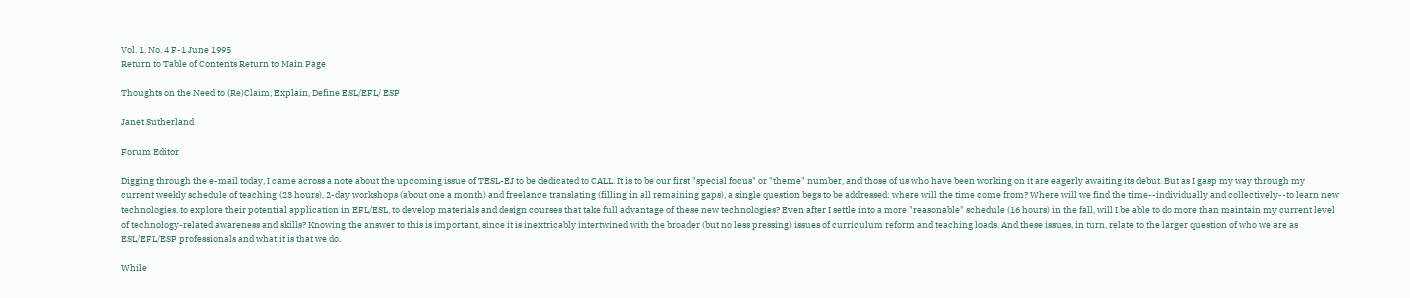Vol. 1. No. 4 F-1 June 1995
Return to Table of Contents Return to Main Page

Thoughts on the Need to (Re)Claim, Explain, Define ESL/EFL/ ESP

Janet Sutherland

Forum Editor

Digging through the e-mail today, I came across a note about the upcoming issue of TESL-EJ to be dedicated to CALL. It is to be our first "special focus" or "theme" number, and those of us who have been working on it are eagerly awaiting its debut. But as I gasp my way through my current weekly schedule of teaching (23 hours), 2-day workshops (about one a month) and freelance translating (filling in all remaining gaps), a single question begs to be addressed: where will the time come from? Where will we find the time--individually and collectively--to learn new technologies, to explore their potential application in EFL/ESL, to develop materials and design courses that take full advantage of these new technologies? Even after I settle into a more "reasonable" schedule (16 hours) in the fall, will I be able to do more than maintain my current level of technology-related awareness and skills? Knowing the answer to this is important, since it is inextricably intertwined with the broader (but no less pressing) issues of curriculum reform and teaching loads. And these issues, in turn, relate to the larger question of who we are as ESL/EFL/ESP professionals and what it is that we do.

While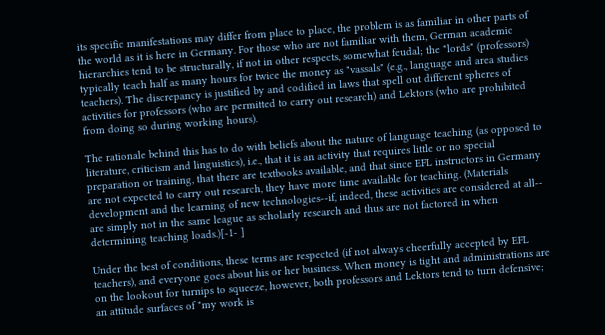its specific manifestations may differ from place to place, the problem is as familiar in other parts of the world as it is here in Germany. For those who are not familiar with them, German academic hierarchies tend to be structurally, if not in other respects, somewhat feudal; the "lords" (professors) typically teach half as many hours for twice the money as "vassals" (e.g., language and area studies teachers). The discrepancy is justified by and codified in laws that spell out different spheres of activities for professors (who are permitted to carry out research) and Lektors (who are prohibited from doing so during working hours).

The rationale behind this has to do with beliefs about the nature of language teaching (as opposed to literature, criticism and linguistics), i.e., that it is an activity that requires little or no special preparation or training, that there are textbooks available, and that since EFL instructors in Germany are not expected to carry out research, they have more time available for teaching. (Materials development and the learning of new technologies--if, indeed, these activities are considered at all-- are simply not in the same league as scholarly research and thus are not factored in when determining teaching loads.)[-1- ]

Under the best of conditions, these terms are respected (if not always cheerfully accepted by EFL teachers), and everyone goes about his or her business. When money is tight and administrations are on the lookout for turnips to squeeze, however, both professors and Lektors tend to turn defensive; an attitude surfaces of "my work is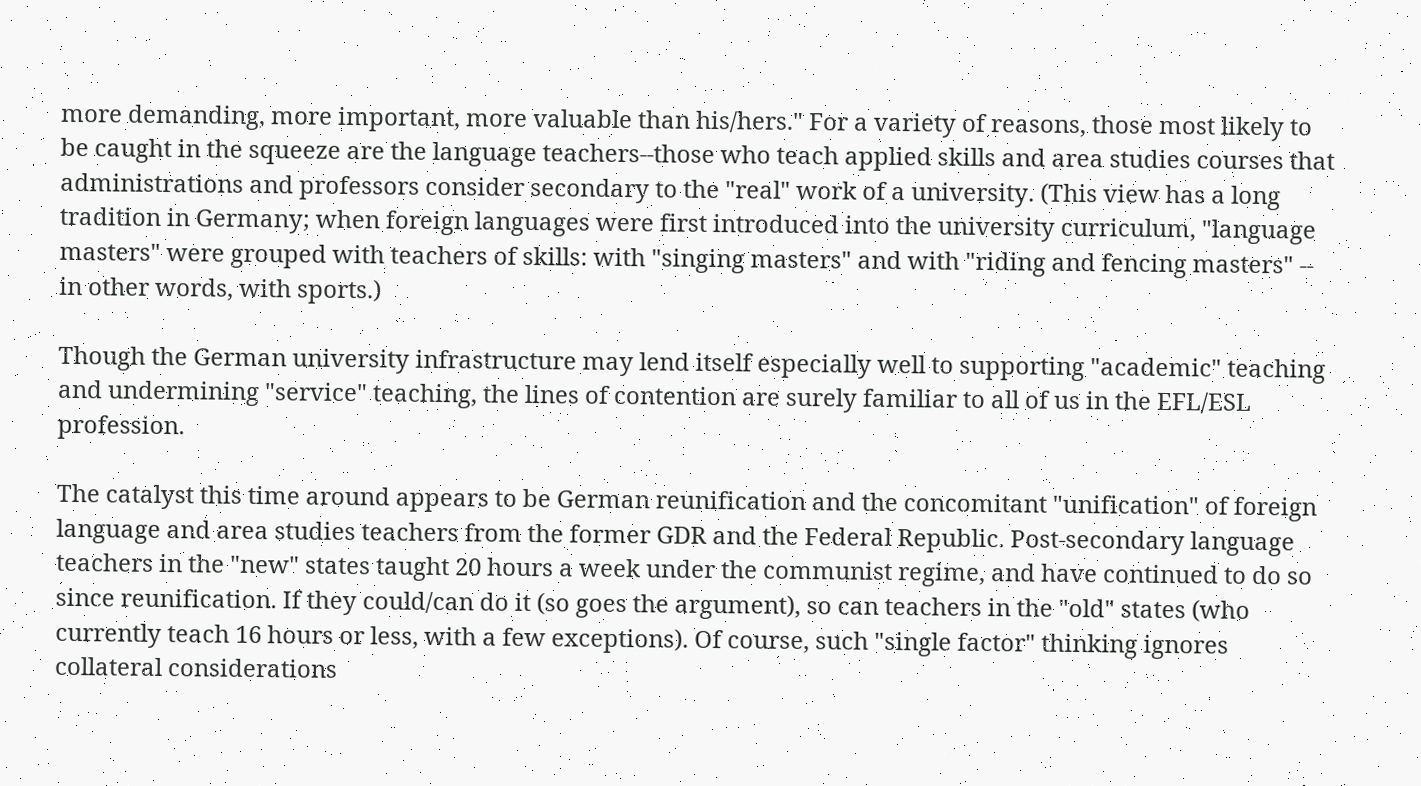more demanding, more important, more valuable than his/hers." For a variety of reasons, those most likely to be caught in the squeeze are the language teachers--those who teach applied skills and area studies courses that administrations and professors consider secondary to the "real" work of a university. (This view has a long tradition in Germany; when foreign languages were first introduced into the university curriculum, "language masters" were grouped with teachers of skills: with "singing masters" and with "riding and fencing masters" -- in other words, with sports.)

Though the German university infrastructure may lend itself especially well to supporting "academic" teaching and undermining "service" teaching, the lines of contention are surely familiar to all of us in the EFL/ESL profession.

The catalyst this time around appears to be German reunification and the concomitant "unification" of foreign language and area studies teachers from the former GDR and the Federal Republic. Post-secondary language teachers in the "new" states taught 20 hours a week under the communist regime, and have continued to do so since reunification. If they could/can do it (so goes the argument), so can teachers in the "old" states (who currently teach 16 hours or less, with a few exceptions). Of course, such "single factor" thinking ignores collateral considerations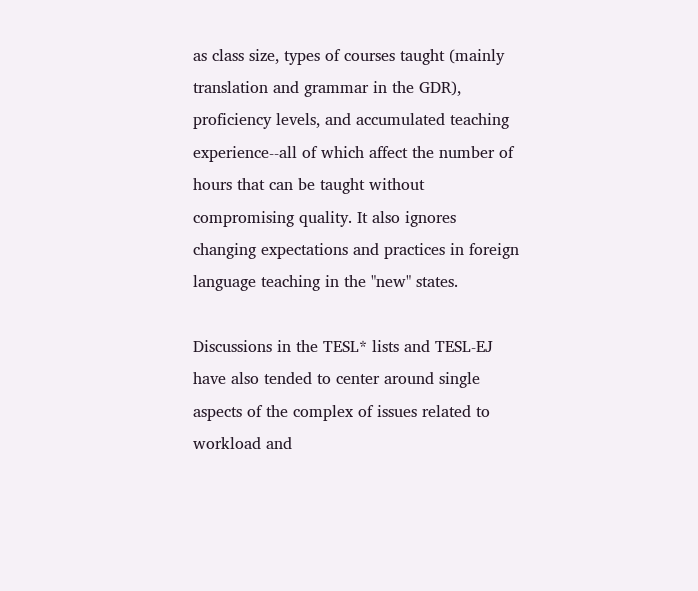as class size, types of courses taught (mainly translation and grammar in the GDR), proficiency levels, and accumulated teaching experience--all of which affect the number of hours that can be taught without compromising quality. It also ignores changing expectations and practices in foreign language teaching in the "new" states.

Discussions in the TESL* lists and TESL-EJ have also tended to center around single aspects of the complex of issues related to workload and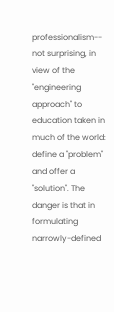professionalism-- not surprising, in view of the "engineering approach" to education taken in much of the world: define a "problem" and offer a "solution". The danger is that in formulating narrowly-defined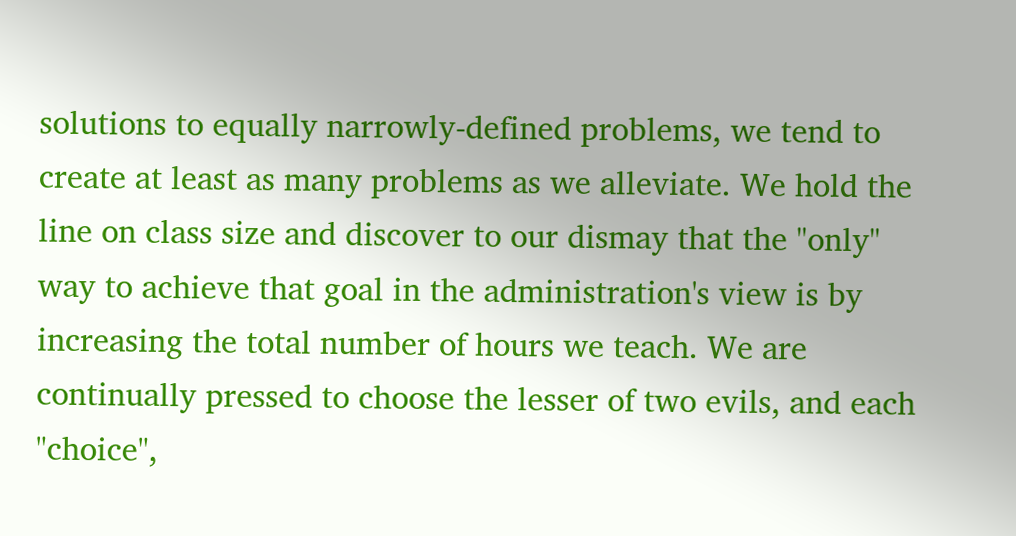solutions to equally narrowly-defined problems, we tend to create at least as many problems as we alleviate. We hold the line on class size and discover to our dismay that the "only" way to achieve that goal in the administration's view is by increasing the total number of hours we teach. We are continually pressed to choose the lesser of two evils, and each "choice",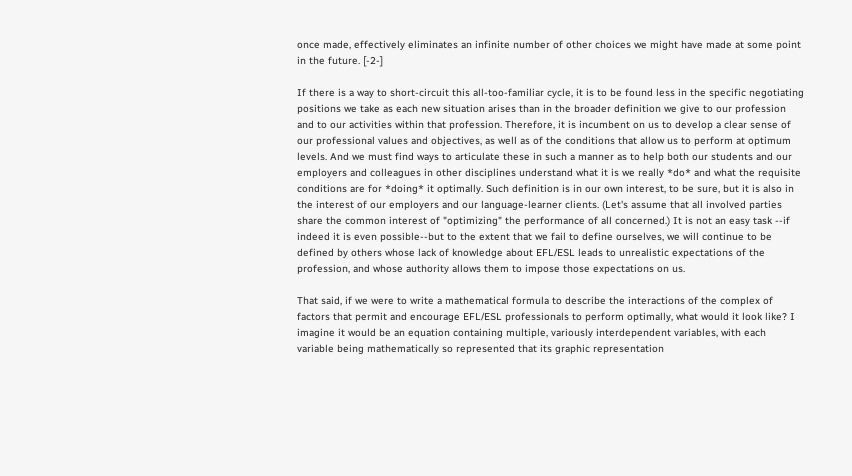once made, effectively eliminates an infinite number of other choices we might have made at some point in the future. [-2-]

If there is a way to short-circuit this all-too-familiar cycle, it is to be found less in the specific negotiating positions we take as each new situation arises than in the broader definition we give to our profession and to our activities within that profession. Therefore, it is incumbent on us to develop a clear sense of our professional values and objectives, as well as of the conditions that allow us to perform at optimum levels. And we must find ways to articulate these in such a manner as to help both our students and our employers and colleagues in other disciplines understand what it is we really *do* and what the requisite conditions are for *doing* it optimally. Such definition is in our own interest, to be sure, but it is also in the interest of our employers and our language-learner clients. (Let's assume that all involved parties share the common interest of "optimizing" the performance of all concerned.) It is not an easy task --if indeed it is even possible--but to the extent that we fail to define ourselves, we will continue to be defined by others whose lack of knowledge about EFL/ESL leads to unrealistic expectations of the profession, and whose authority allows them to impose those expectations on us.

That said, if we were to write a mathematical formula to describe the interactions of the complex of factors that permit and encourage EFL/ESL professionals to perform optimally, what would it look like? I imagine it would be an equation containing multiple, variously interdependent variables, with each variable being mathematically so represented that its graphic representation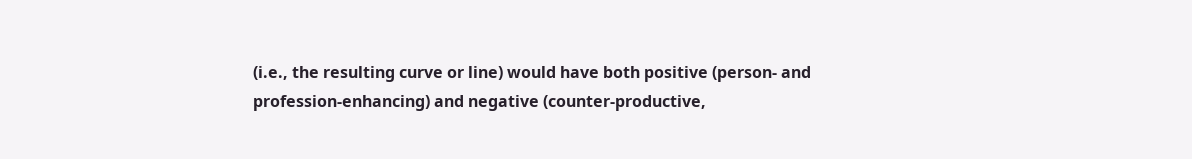(i.e., the resulting curve or line) would have both positive (person- and profession-enhancing) and negative (counter-productive,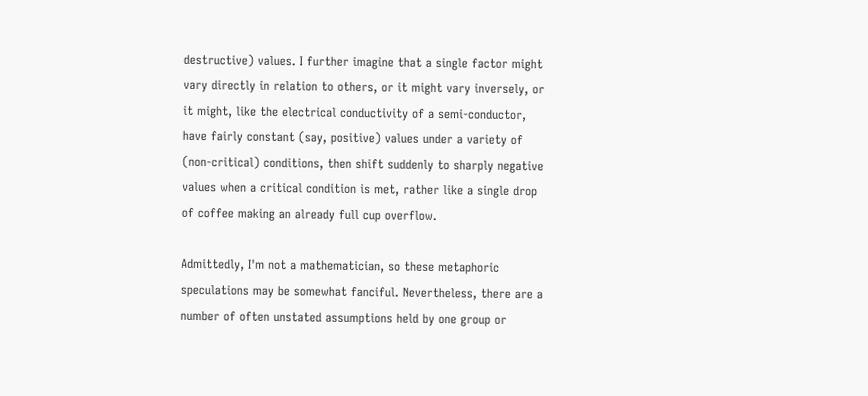destructive) values. I further imagine that a single factor might vary directly in relation to others, or it might vary inversely, or it might, like the electrical conductivity of a semi-conductor, have fairly constant (say, positive) values under a variety of (non-critical) conditions, then shift suddenly to sharply negative values when a critical condition is met, rather like a single drop of coffee making an already full cup overflow.

Admittedly, I'm not a mathematician, so these metaphoric speculations may be somewhat fanciful. Nevertheless, there are a number of often unstated assumptions held by one group or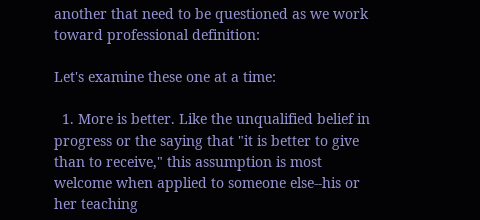another that need to be questioned as we work toward professional definition:

Let's examine these one at a time:

  1. More is better. Like the unqualified belief in progress or the saying that "it is better to give than to receive," this assumption is most welcome when applied to someone else--his or her teaching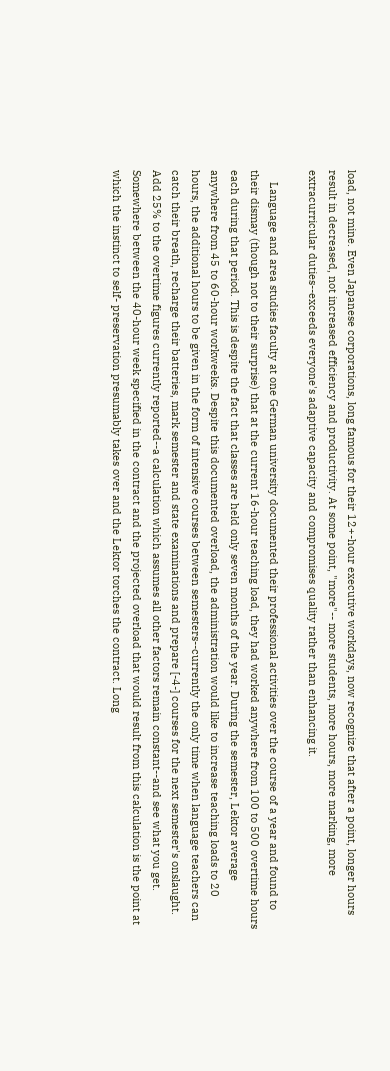load, not mine. Even Japanese corporations, long famous for their 12+-hour executive workdays, now recognize that after a point, longer hours result in decreased, not increased efficiency and productivity. At some point, "more"-- more students, more hours, more marking, more extracurricular duties--exceeds everyone's adaptive capacity and compromises quality rather than enhancing it.

    Language and area studies faculty at one German university documented their professional activities over the course of a year and found to their dismay (though not to their surprise) that at the current 16-hour teaching load, they had worked anywhere from 100 to 500 overtime hours each during that period. This is despite the fact that classes are held only seven months of the year. During the semester, Lektor average anywhere from 45 to 60-hour workweeks. Despite this documented overload, the administration would like to increase teaching loads to 20 hours, the additional hours to be given in the form of intensive courses between semesters--currently the only time when language teachers can catch their breath, recharge their batteries, mark semester and state examinations and prepare [-4-] courses for the next semester's onslaught. Add 25% to the overtime figures currently reported--a calculation which assumes all other factors remain constant--and see what you get. Somewhere between the 40-hour week specified in the contract and the projected overload that would result from this calculation is the point at which the instinct to self- preservation presumably takes over and the Lektor torches the contract. Long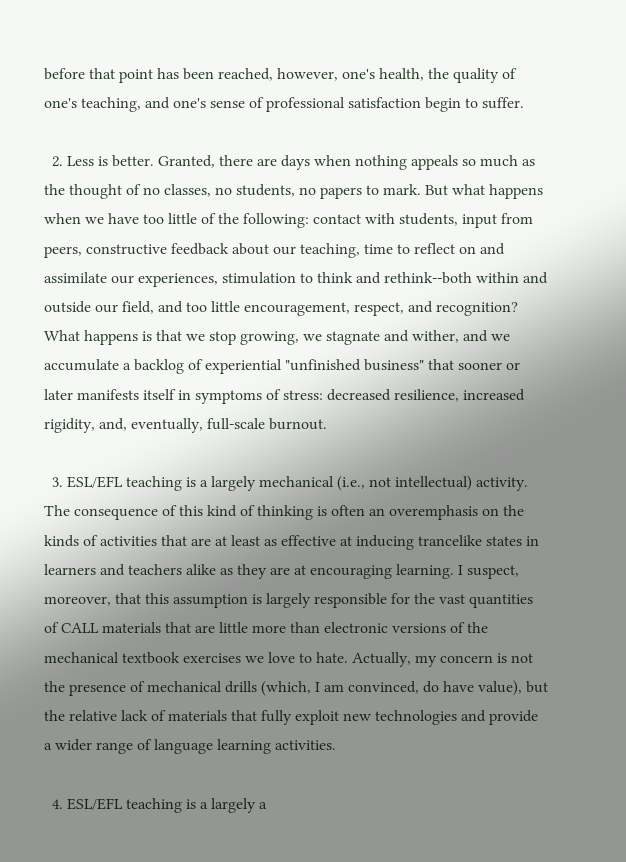before that point has been reached, however, one's health, the quality of one's teaching, and one's sense of professional satisfaction begin to suffer.

  2. Less is better. Granted, there are days when nothing appeals so much as the thought of no classes, no students, no papers to mark. But what happens when we have too little of the following: contact with students, input from peers, constructive feedback about our teaching, time to reflect on and assimilate our experiences, stimulation to think and rethink--both within and outside our field, and too little encouragement, respect, and recognition? What happens is that we stop growing, we stagnate and wither, and we accumulate a backlog of experiential "unfinished business" that sooner or later manifests itself in symptoms of stress: decreased resilience, increased rigidity, and, eventually, full-scale burnout.

  3. ESL/EFL teaching is a largely mechanical (i.e., not intellectual) activity. The consequence of this kind of thinking is often an overemphasis on the kinds of activities that are at least as effective at inducing trancelike states in learners and teachers alike as they are at encouraging learning. I suspect, moreover, that this assumption is largely responsible for the vast quantities of CALL materials that are little more than electronic versions of the mechanical textbook exercises we love to hate. Actually, my concern is not the presence of mechanical drills (which, I am convinced, do have value), but the relative lack of materials that fully exploit new technologies and provide a wider range of language learning activities.

  4. ESL/EFL teaching is a largely a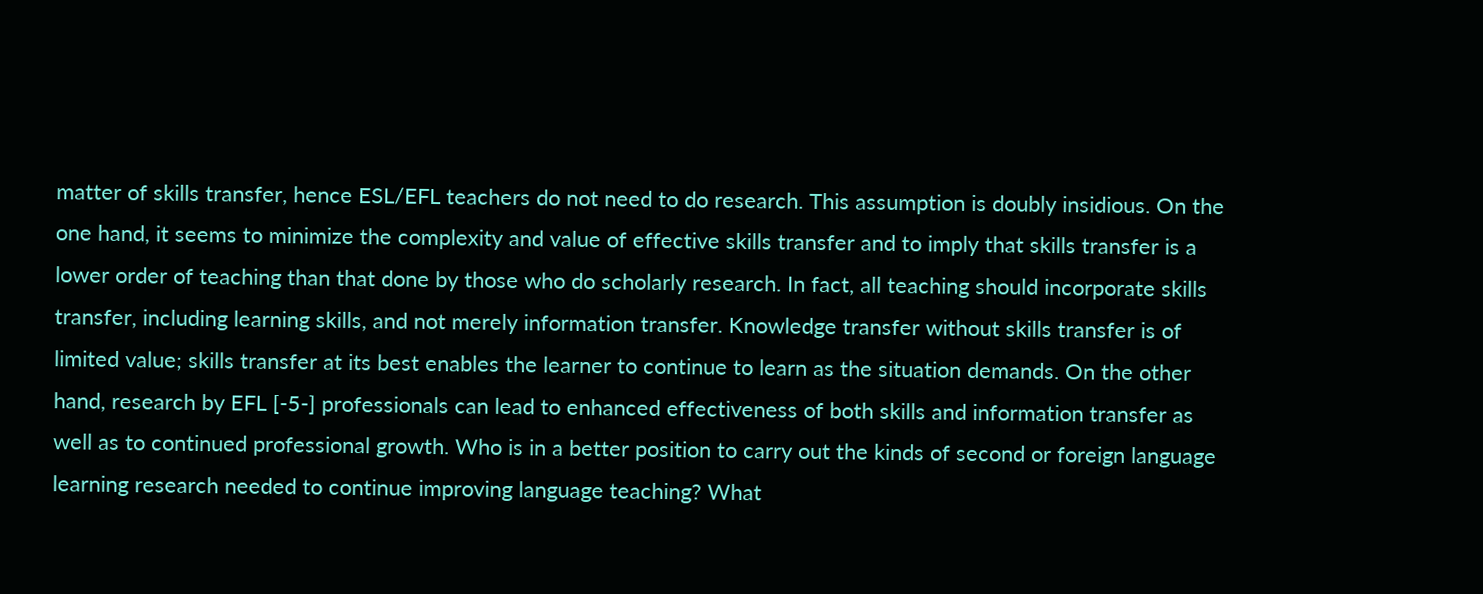matter of skills transfer, hence ESL/EFL teachers do not need to do research. This assumption is doubly insidious. On the one hand, it seems to minimize the complexity and value of effective skills transfer and to imply that skills transfer is a lower order of teaching than that done by those who do scholarly research. In fact, all teaching should incorporate skills transfer, including learning skills, and not merely information transfer. Knowledge transfer without skills transfer is of limited value; skills transfer at its best enables the learner to continue to learn as the situation demands. On the other hand, research by EFL [-5-] professionals can lead to enhanced effectiveness of both skills and information transfer as well as to continued professional growth. Who is in a better position to carry out the kinds of second or foreign language learning research needed to continue improving language teaching? What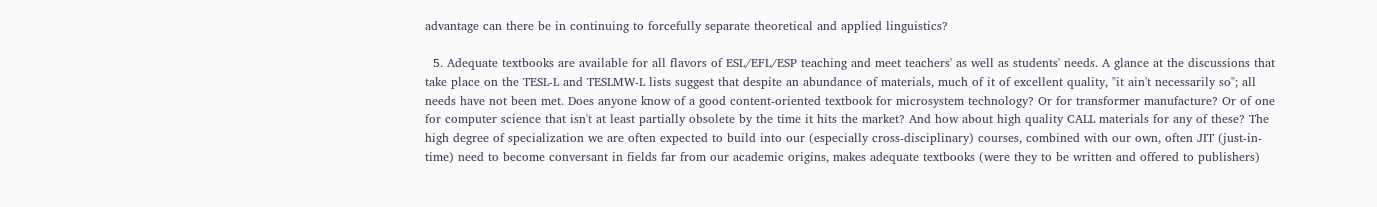advantage can there be in continuing to forcefully separate theoretical and applied linguistics?

  5. Adequate textbooks are available for all flavors of ESL/EFL/ESP teaching and meet teachers' as well as students' needs. A glance at the discussions that take place on the TESL-L and TESLMW-L lists suggest that despite an abundance of materials, much of it of excellent quality, "it ain't necessarily so"; all needs have not been met. Does anyone know of a good content-oriented textbook for microsystem technology? Or for transformer manufacture? Or of one for computer science that isn't at least partially obsolete by the time it hits the market? And how about high quality CALL materials for any of these? The high degree of specialization we are often expected to build into our (especially cross-disciplinary) courses, combined with our own, often JIT (just-in-time) need to become conversant in fields far from our academic origins, makes adequate textbooks (were they to be written and offered to publishers)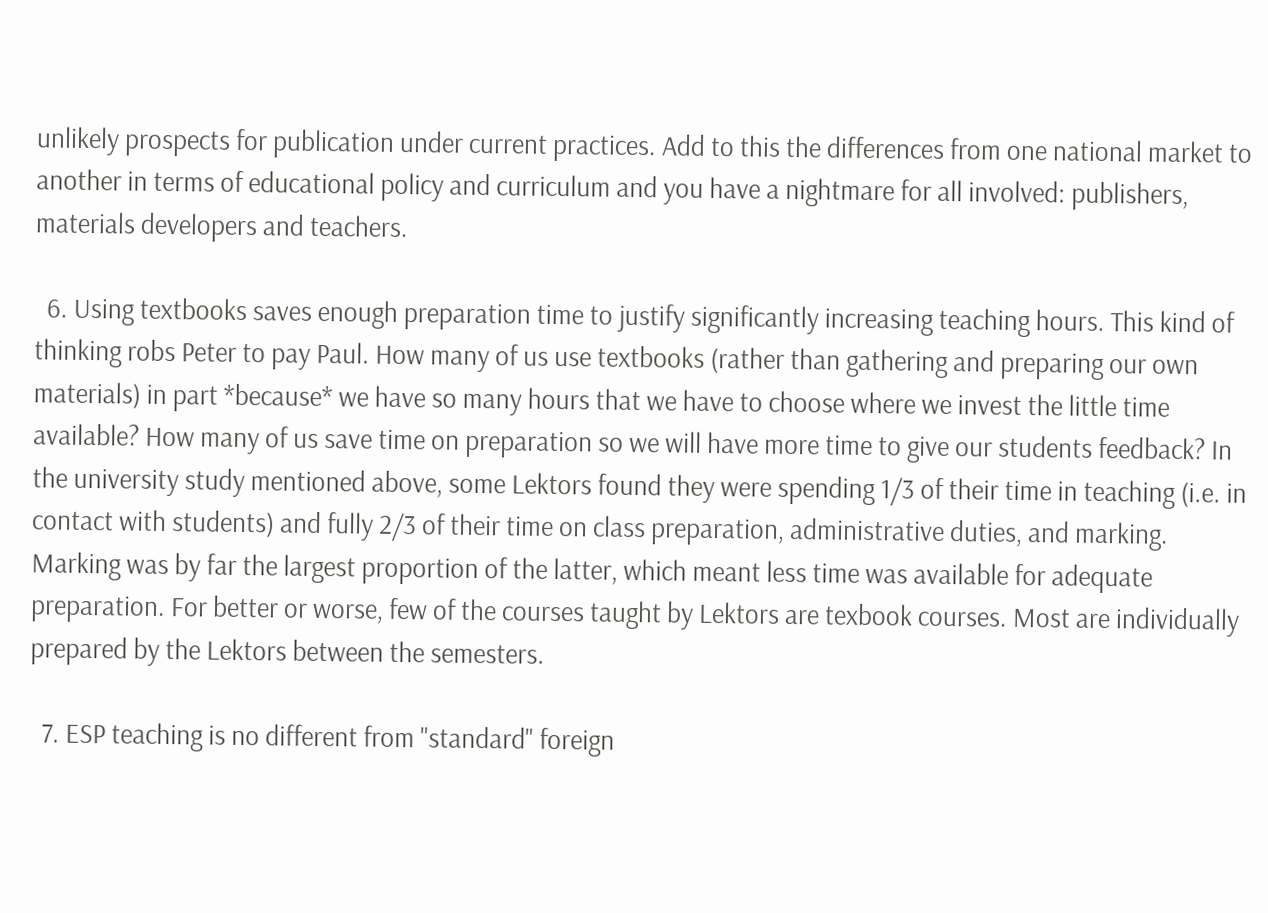unlikely prospects for publication under current practices. Add to this the differences from one national market to another in terms of educational policy and curriculum and you have a nightmare for all involved: publishers, materials developers and teachers.

  6. Using textbooks saves enough preparation time to justify significantly increasing teaching hours. This kind of thinking robs Peter to pay Paul. How many of us use textbooks (rather than gathering and preparing our own materials) in part *because* we have so many hours that we have to choose where we invest the little time available? How many of us save time on preparation so we will have more time to give our students feedback? In the university study mentioned above, some Lektors found they were spending 1/3 of their time in teaching (i.e. in contact with students) and fully 2/3 of their time on class preparation, administrative duties, and marking. Marking was by far the largest proportion of the latter, which meant less time was available for adequate preparation. For better or worse, few of the courses taught by Lektors are texbook courses. Most are individually prepared by the Lektors between the semesters.

  7. ESP teaching is no different from "standard" foreign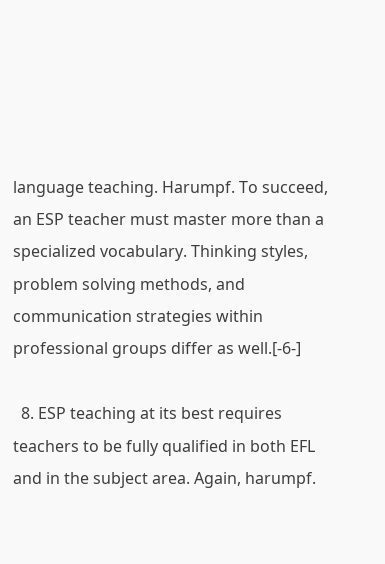language teaching. Harumpf. To succeed, an ESP teacher must master more than a specialized vocabulary. Thinking styles, problem solving methods, and communication strategies within professional groups differ as well.[-6-]

  8. ESP teaching at its best requires teachers to be fully qualified in both EFL and in the subject area. Again, harumpf.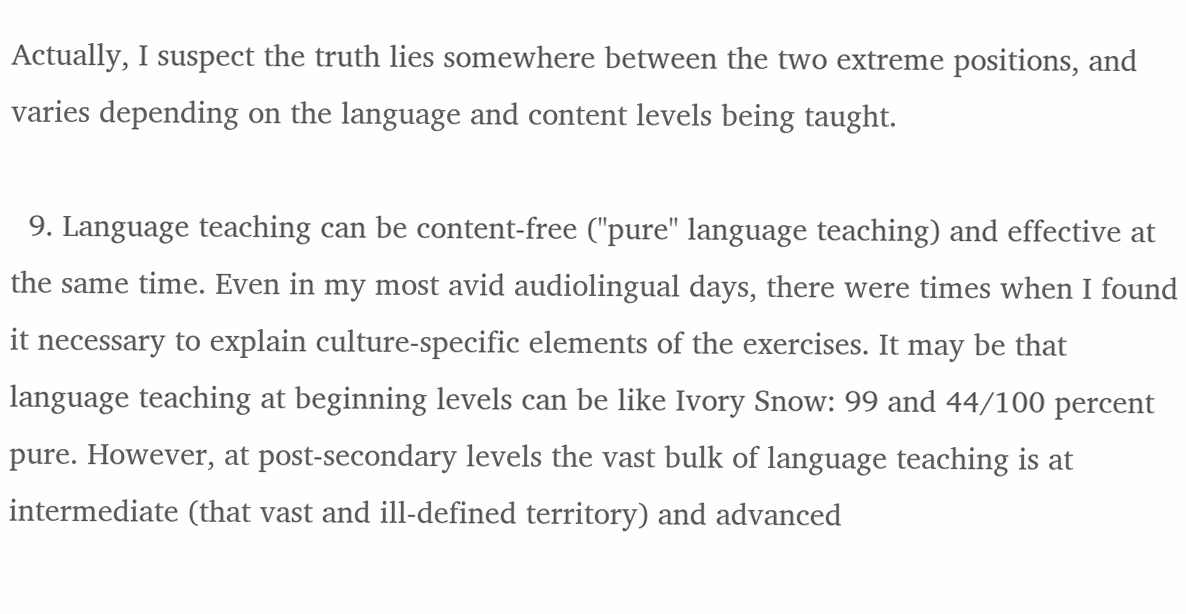Actually, I suspect the truth lies somewhere between the two extreme positions, and varies depending on the language and content levels being taught.

  9. Language teaching can be content-free ("pure" language teaching) and effective at the same time. Even in my most avid audiolingual days, there were times when I found it necessary to explain culture-specific elements of the exercises. It may be that language teaching at beginning levels can be like Ivory Snow: 99 and 44/100 percent pure. However, at post-secondary levels the vast bulk of language teaching is at intermediate (that vast and ill-defined territory) and advanced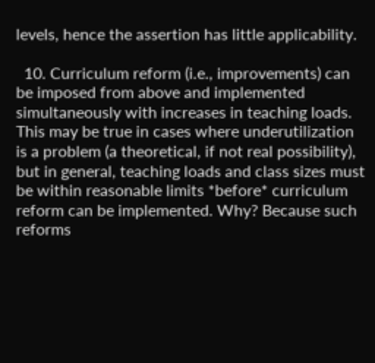levels, hence the assertion has little applicability.

  10. Curriculum reform (i.e., improvements) can be imposed from above and implemented simultaneously with increases in teaching loads. This may be true in cases where underutilization is a problem (a theoretical, if not real possibility), but in general, teaching loads and class sizes must be within reasonable limits *before* curriculum reform can be implemented. Why? Because such reforms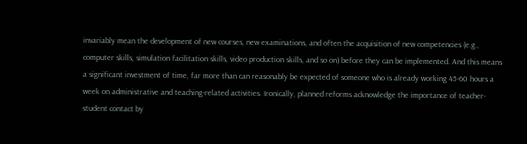invariably mean the development of new courses, new examinations, and often the acquisition of new competencies (e.g., computer skills, simulation facilitation skills, video production skills, and so on) before they can be implemented. And this means a significant investment of time, far more than can reasonably be expected of someone who is already working 45-60 hours a week on administrative and teaching-related activities. Ironically, planned reforms acknowledge the importance of teacher-student contact by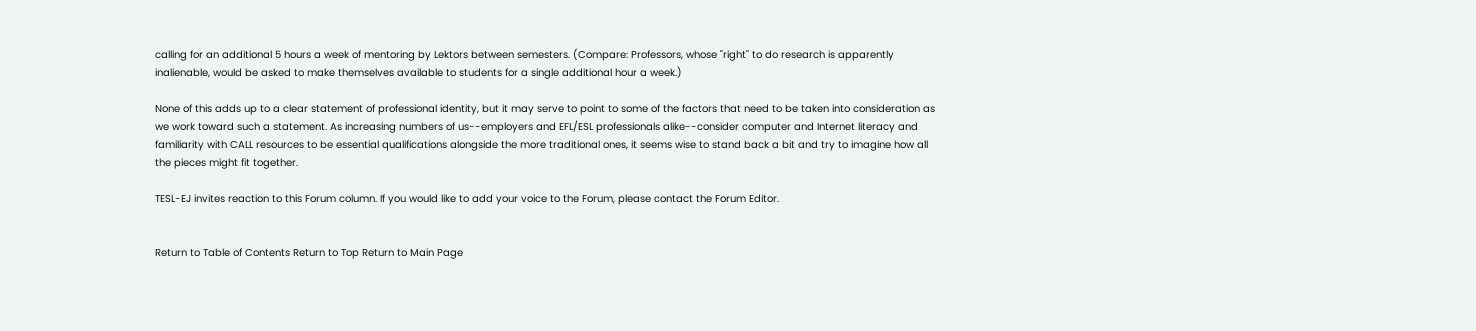calling for an additional 5 hours a week of mentoring by Lektors between semesters. (Compare: Professors, whose "right" to do research is apparently inalienable, would be asked to make themselves available to students for a single additional hour a week.)

None of this adds up to a clear statement of professional identity, but it may serve to point to some of the factors that need to be taken into consideration as we work toward such a statement. As increasing numbers of us--employers and EFL/ESL professionals alike--consider computer and Internet literacy and familiarity with CALL resources to be essential qualifications alongside the more traditional ones, it seems wise to stand back a bit and try to imagine how all the pieces might fit together.

TESL-EJ invites reaction to this Forum column. If you would like to add your voice to the Forum, please contact the Forum Editor.


Return to Table of Contents Return to Top Return to Main Page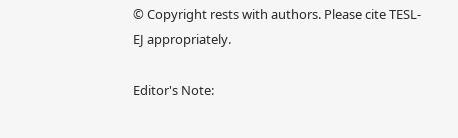© Copyright rests with authors. Please cite TESL-EJ appropriately.

Editor's Note: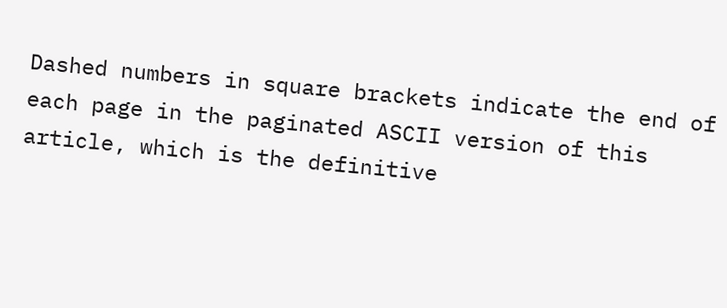Dashed numbers in square brackets indicate the end of each page in the paginated ASCII version of this article, which is the definitive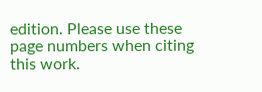edition. Please use these page numbers when citing this work.